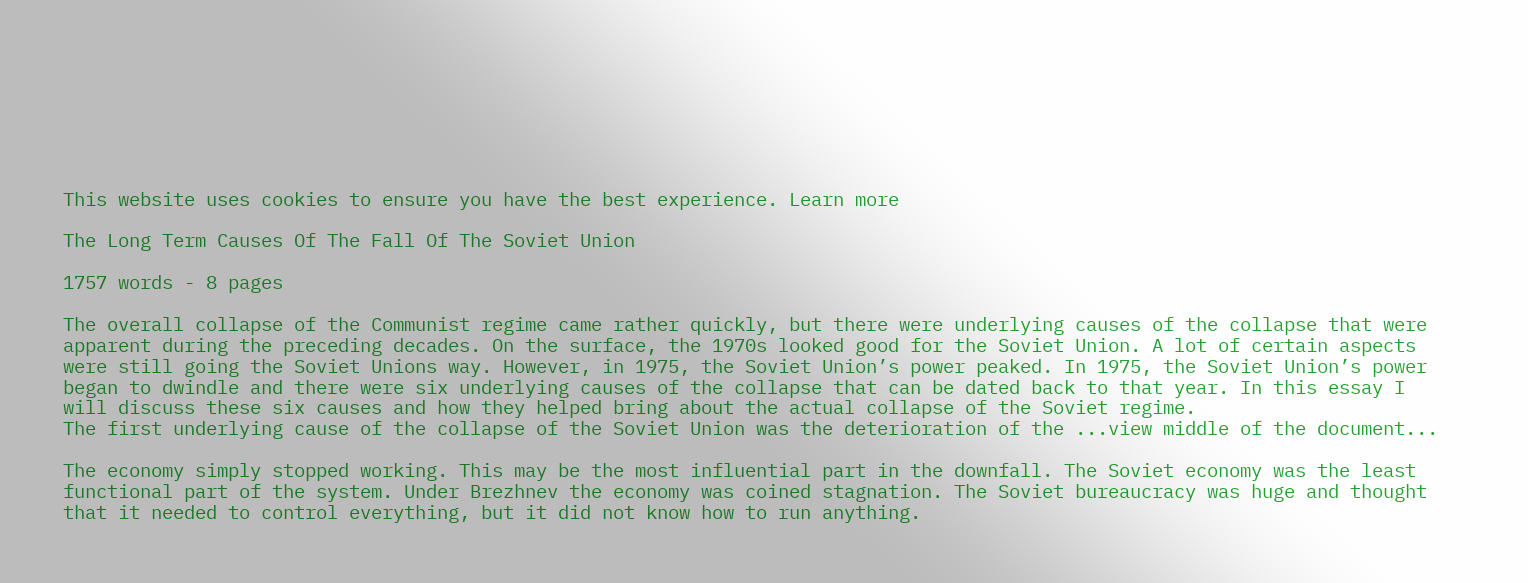This website uses cookies to ensure you have the best experience. Learn more

The Long Term Causes Of The Fall Of The Soviet Union

1757 words - 8 pages

The overall collapse of the Communist regime came rather quickly, but there were underlying causes of the collapse that were apparent during the preceding decades. On the surface, the 1970s looked good for the Soviet Union. A lot of certain aspects were still going the Soviet Unions way. However, in 1975, the Soviet Union’s power peaked. In 1975, the Soviet Union’s power began to dwindle and there were six underlying causes of the collapse that can be dated back to that year. In this essay I will discuss these six causes and how they helped bring about the actual collapse of the Soviet regime.
The first underlying cause of the collapse of the Soviet Union was the deterioration of the ...view middle of the document...

The economy simply stopped working. This may be the most influential part in the downfall. The Soviet economy was the least functional part of the system. Under Brezhnev the economy was coined stagnation. The Soviet bureaucracy was huge and thought that it needed to control everything, but it did not know how to run anything.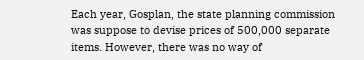Each year, Gosplan, the state planning commission was suppose to devise prices of 500,000 separate items. However, there was no way of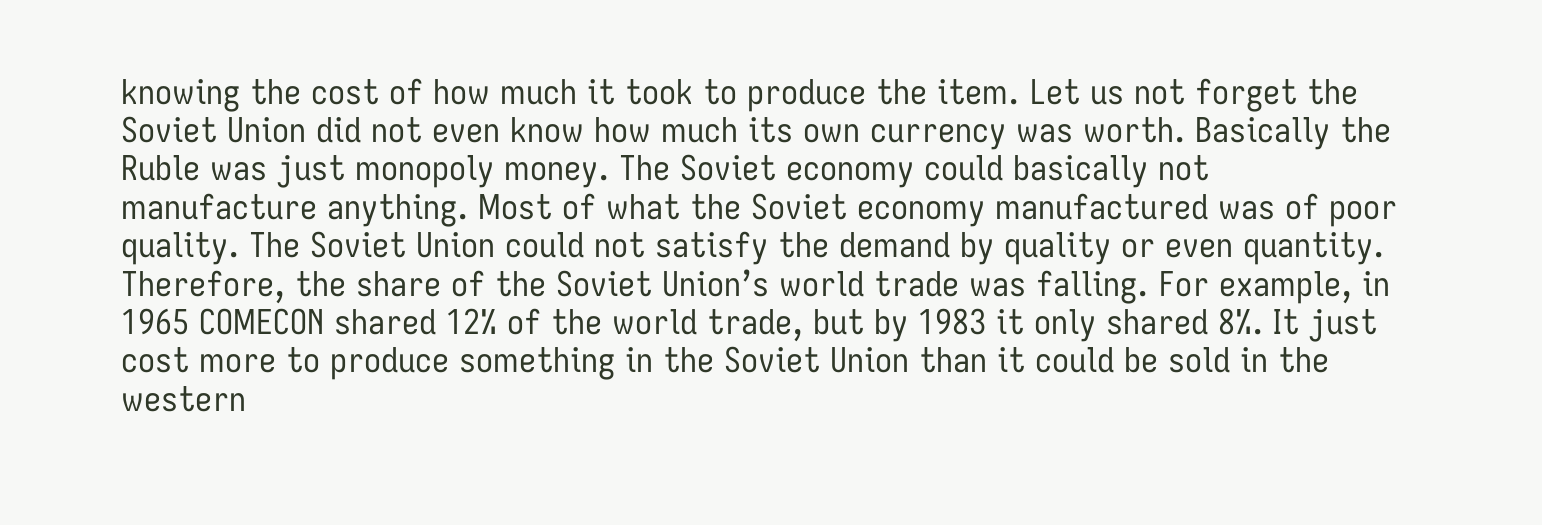knowing the cost of how much it took to produce the item. Let us not forget the Soviet Union did not even know how much its own currency was worth. Basically the Ruble was just monopoly money. The Soviet economy could basically not manufacture anything. Most of what the Soviet economy manufactured was of poor quality. The Soviet Union could not satisfy the demand by quality or even quantity. Therefore, the share of the Soviet Union’s world trade was falling. For example, in 1965 COMECON shared 12% of the world trade, but by 1983 it only shared 8%. It just cost more to produce something in the Soviet Union than it could be sold in the western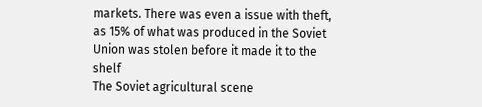markets. There was even a issue with theft, as 15% of what was produced in the Soviet Union was stolen before it made it to the shelf
The Soviet agricultural scene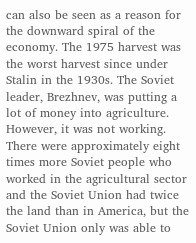can also be seen as a reason for the downward spiral of the economy. The 1975 harvest was the worst harvest since under Stalin in the 1930s. The Soviet leader, Brezhnev, was putting a lot of money into agriculture. However, it was not working. There were approximately eight times more Soviet people who worked in the agricultural sector and the Soviet Union had twice the land than in America, but the Soviet Union only was able to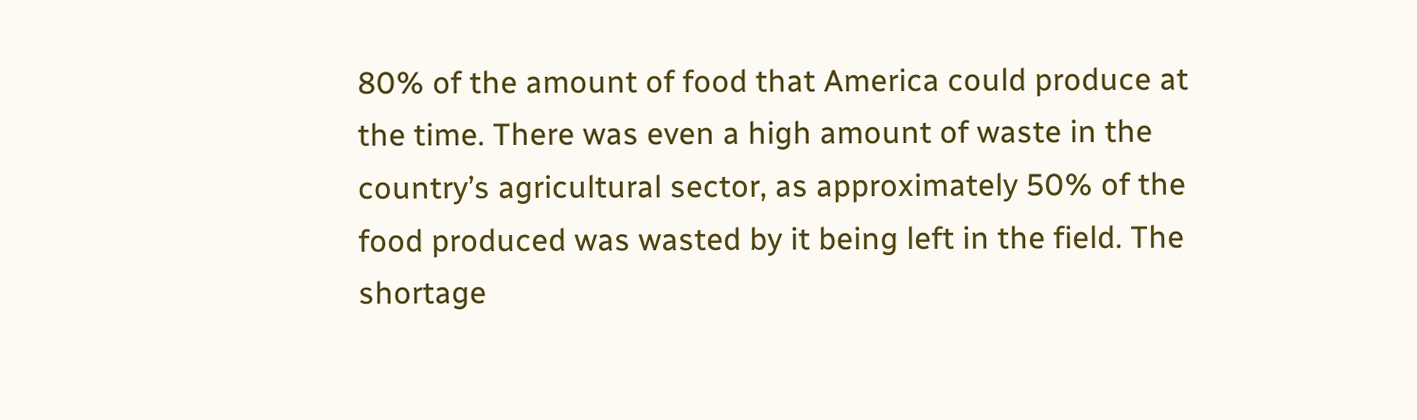80% of the amount of food that America could produce at the time. There was even a high amount of waste in the country’s agricultural sector, as approximately 50% of the food produced was wasted by it being left in the field. The shortage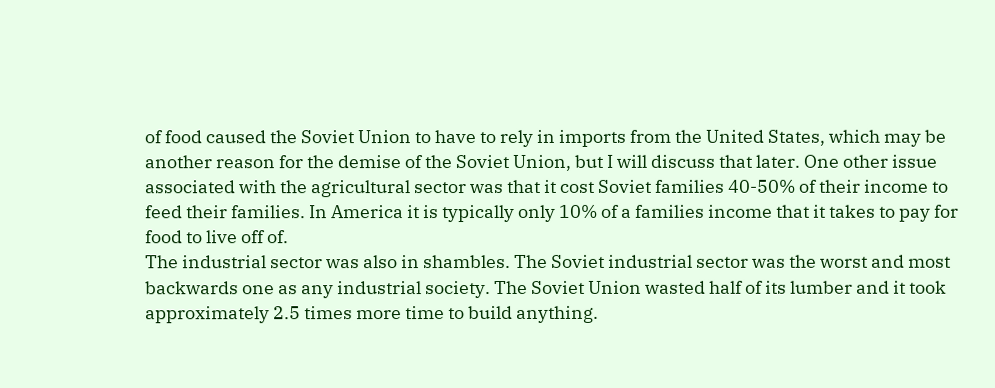of food caused the Soviet Union to have to rely in imports from the United States, which may be another reason for the demise of the Soviet Union, but I will discuss that later. One other issue associated with the agricultural sector was that it cost Soviet families 40-50% of their income to feed their families. In America it is typically only 10% of a families income that it takes to pay for food to live off of.
The industrial sector was also in shambles. The Soviet industrial sector was the worst and most backwards one as any industrial society. The Soviet Union wasted half of its lumber and it took approximately 2.5 times more time to build anything.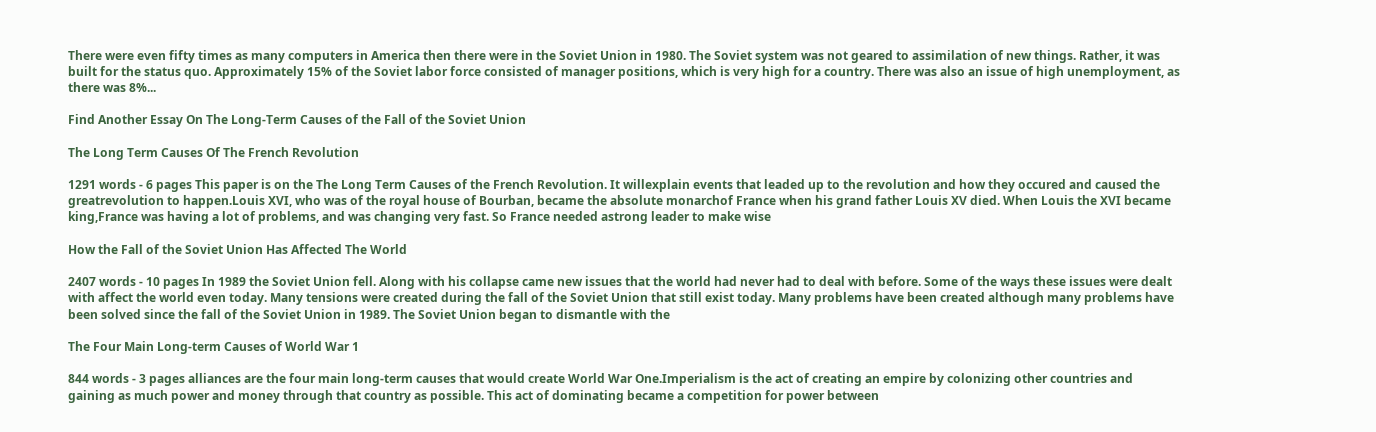There were even fifty times as many computers in America then there were in the Soviet Union in 1980. The Soviet system was not geared to assimilation of new things. Rather, it was built for the status quo. Approximately 15% of the Soviet labor force consisted of manager positions, which is very high for a country. There was also an issue of high unemployment, as there was 8%...

Find Another Essay On The Long-Term Causes of the Fall of the Soviet Union

The Long Term Causes Of The French Revolution

1291 words - 6 pages This paper is on the The Long Term Causes of the French Revolution. It willexplain events that leaded up to the revolution and how they occured and caused the greatrevolution to happen.Louis XVI, who was of the royal house of Bourban, became the absolute monarchof France when his grand father Louis XV died. When Louis the XVI became king,France was having a lot of problems, and was changing very fast. So France needed astrong leader to make wise

How the Fall of the Soviet Union Has Affected The World

2407 words - 10 pages In 1989 the Soviet Union fell. Along with his collapse came new issues that the world had never had to deal with before. Some of the ways these issues were dealt with affect the world even today. Many tensions were created during the fall of the Soviet Union that still exist today. Many problems have been created although many problems have been solved since the fall of the Soviet Union in 1989. The Soviet Union began to dismantle with the

The Four Main Long-term Causes of World War 1

844 words - 3 pages alliances are the four main long-term causes that would create World War One.Imperialism is the act of creating an empire by colonizing other countries and gaining as much power and money through that country as possible. This act of dominating became a competition for power between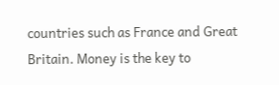countries such as France and Great Britain. Money is the key to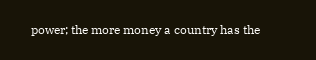power; the more money a country has the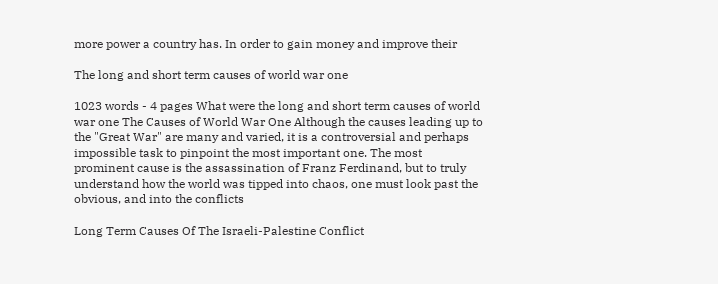more power a country has. In order to gain money and improve their

The long and short term causes of world war one

1023 words - 4 pages What were the long and short term causes of world war one The Causes of World War One Although the causes leading up to the "Great War" are many and varied, it is a controversial and perhaps impossible task to pinpoint the most important one. The most prominent cause is the assassination of Franz Ferdinand, but to truly understand how the world was tipped into chaos, one must look past the obvious, and into the conflicts

Long Term Causes Of The Israeli-Palestine Conflict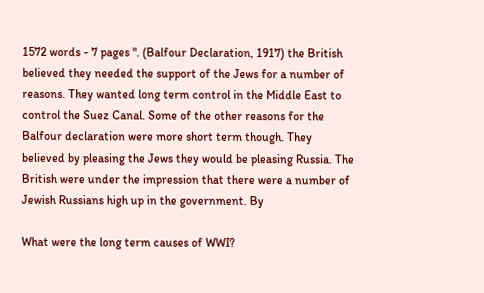1572 words - 7 pages ". (Balfour Declaration, 1917) the British believed they needed the support of the Jews for a number of reasons. They wanted long term control in the Middle East to control the Suez Canal. Some of the other reasons for the Balfour declaration were more short term though. They believed by pleasing the Jews they would be pleasing Russia. The British were under the impression that there were a number of Jewish Russians high up in the government. By

What were the long term causes of WWI?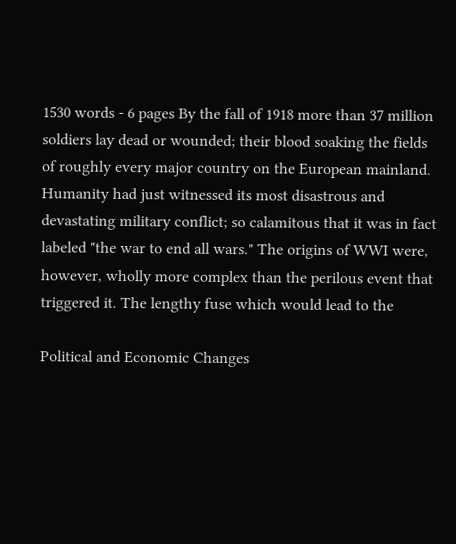1530 words - 6 pages By the fall of 1918 more than 37 million soldiers lay dead or wounded; their blood soaking the fields of roughly every major country on the European mainland. Humanity had just witnessed its most disastrous and devastating military conflict; so calamitous that it was in fact labeled "the war to end all wars." The origins of WWI were, however, wholly more complex than the perilous event that triggered it. The lengthy fuse which would lead to the

Political and Economic Changes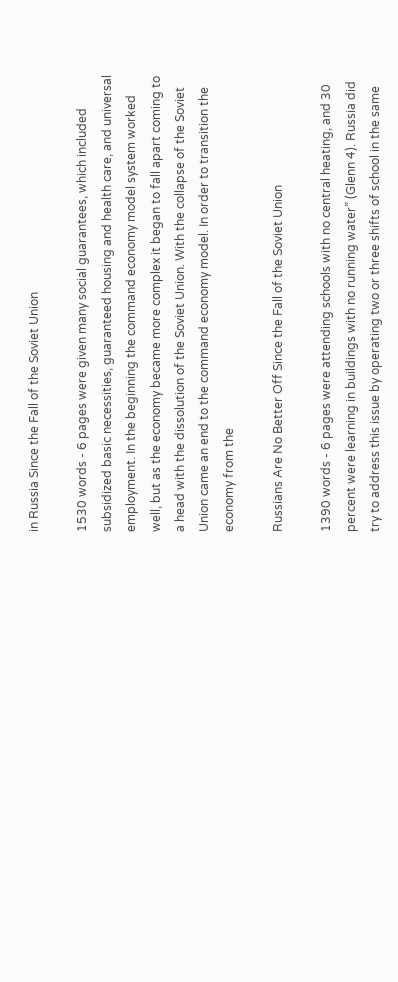in Russia Since the Fall of the Soviet Union

1530 words - 6 pages were given many social guarantees, which included subsidized basic necessities, guaranteed housing and health care, and universal employment. In the beginning the command economy model system worked well, but as the economy became more complex it began to fall apart coming to a head with the dissolution of the Soviet Union. With the collapse of the Soviet Union came an end to the command economy model. In order to transition the economy from the

Russians Are No Better Off Since the Fall of the Soviet Union

1390 words - 6 pages were attending schools with no central heating, and 30 percent were learning in buildings with no running water” (Glenn 4). Russia did try to address this issue by operating two or three shifts of school in the same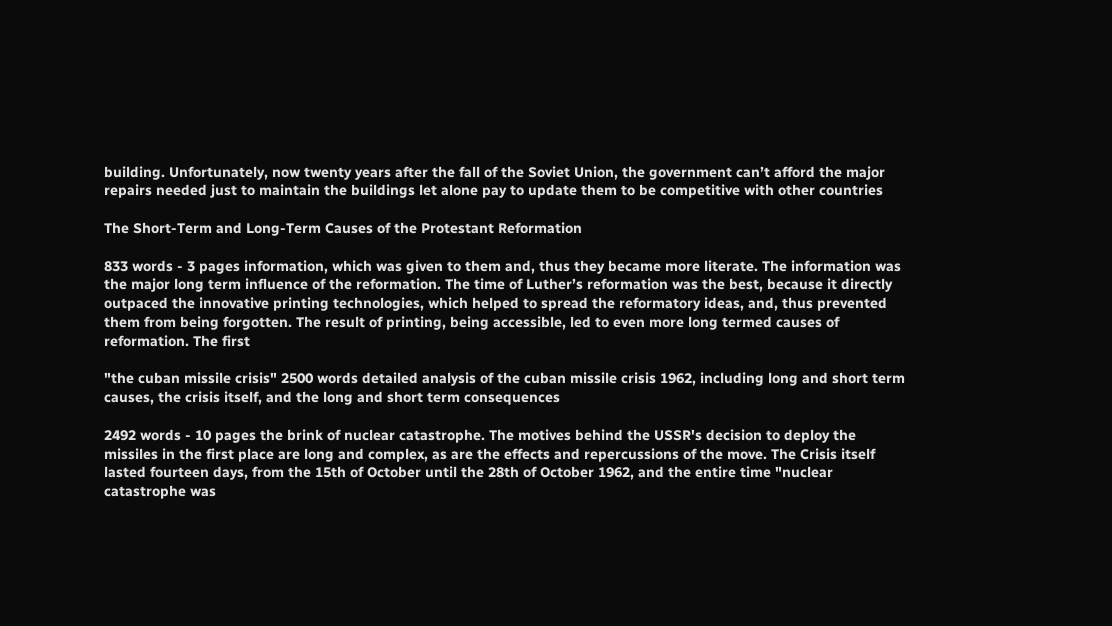building. Unfortunately, now twenty years after the fall of the Soviet Union, the government can’t afford the major repairs needed just to maintain the buildings let alone pay to update them to be competitive with other countries

The Short-Term and Long-Term Causes of the Protestant Reformation

833 words - 3 pages information, which was given to them and, thus they became more literate. The information was the major long term influence of the reformation. The time of Luther’s reformation was the best, because it directly outpaced the innovative printing technologies, which helped to spread the reformatory ideas, and, thus prevented them from being forgotten. The result of printing, being accessible, led to even more long termed causes of reformation. The first

"the cuban missile crisis" 2500 words detailed analysis of the cuban missile crisis 1962, including long and short term causes, the crisis itself, and the long and short term consequences

2492 words - 10 pages the brink of nuclear catastrophe. The motives behind the USSR's decision to deploy the missiles in the first place are long and complex, as are the effects and repercussions of the move. The Crisis itself lasted fourteen days, from the 15th of October until the 28th of October 1962, and the entire time "nuclear catastrophe was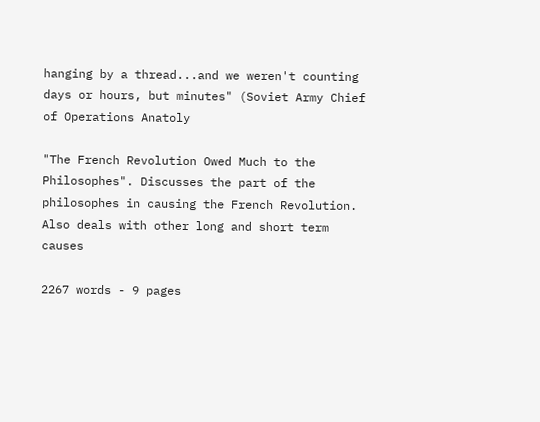hanging by a thread...and we weren't counting days or hours, but minutes" (Soviet Army Chief of Operations Anatoly

"The French Revolution Owed Much to the Philosophes". Discusses the part of the philosophes in causing the French Revolution. Also deals with other long and short term causes

2267 words - 9 pages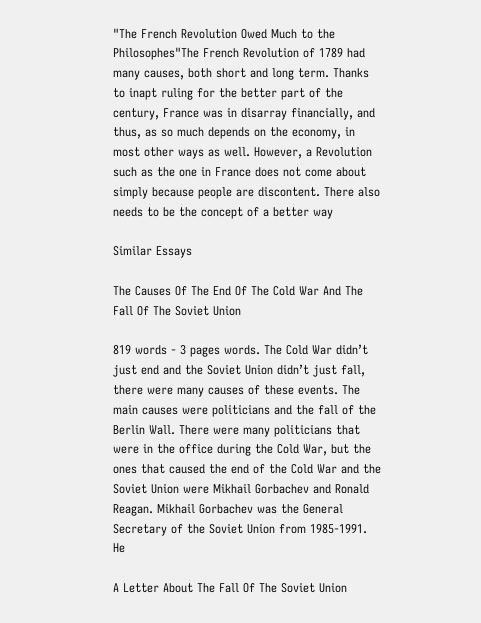"The French Revolution Owed Much to the Philosophes"The French Revolution of 1789 had many causes, both short and long term. Thanks to inapt ruling for the better part of the century, France was in disarray financially, and thus, as so much depends on the economy, in most other ways as well. However, a Revolution such as the one in France does not come about simply because people are discontent. There also needs to be the concept of a better way

Similar Essays

The Causes Of The End Of The Cold War And The Fall Of The Soviet Union

819 words - 3 pages words. The Cold War didn’t just end and the Soviet Union didn’t just fall, there were many causes of these events. The main causes were politicians and the fall of the Berlin Wall. There were many politicians that were in the office during the Cold War, but the ones that caused the end of the Cold War and the Soviet Union were Mikhail Gorbachev and Ronald Reagan. Mikhail Gorbachev was the General Secretary of the Soviet Union from 1985-1991. He

A Letter About The Fall Of The Soviet Union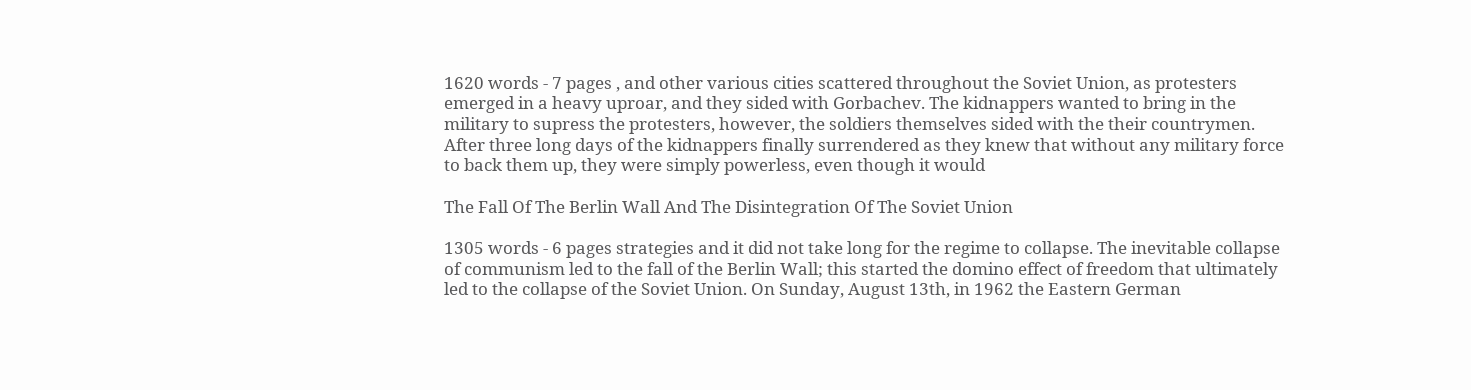1620 words - 7 pages , and other various cities scattered throughout the Soviet Union, as protesters emerged in a heavy uproar, and they sided with Gorbachev. The kidnappers wanted to bring in the military to supress the protesters, however, the soldiers themselves sided with the their countrymen. After three long days of the kidnappers finally surrendered as they knew that without any military force to back them up, they were simply powerless, even though it would

The Fall Of The Berlin Wall And The Disintegration Of The Soviet Union

1305 words - 6 pages strategies and it did not take long for the regime to collapse. The inevitable collapse of communism led to the fall of the Berlin Wall; this started the domino effect of freedom that ultimately led to the collapse of the Soviet Union. On Sunday, August 13th, in 1962 the Eastern German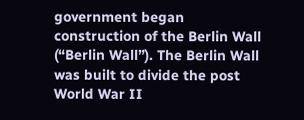government began construction of the Berlin Wall (“Berlin Wall”). The Berlin Wall was built to divide the post World War II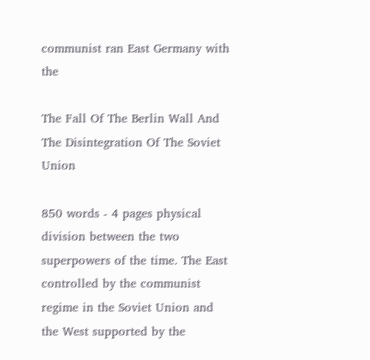communist ran East Germany with the

The Fall Of The Berlin Wall And The Disintegration Of The Soviet Union

850 words - 4 pages physical division between the two superpowers of the time. The East controlled by the communist regime in the Soviet Union and the West supported by the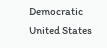Democratic United States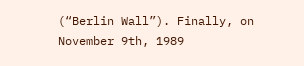(“Berlin Wall”). Finally, on November 9th, 1989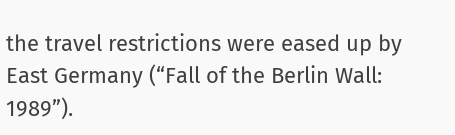the travel restrictions were eased up by East Germany (“Fall of the Berlin Wall: 1989”).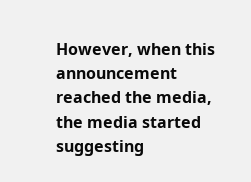However, when this announcement reached the media, the media started suggesting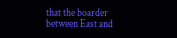that the boarder between East and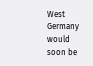West Germany would soon be